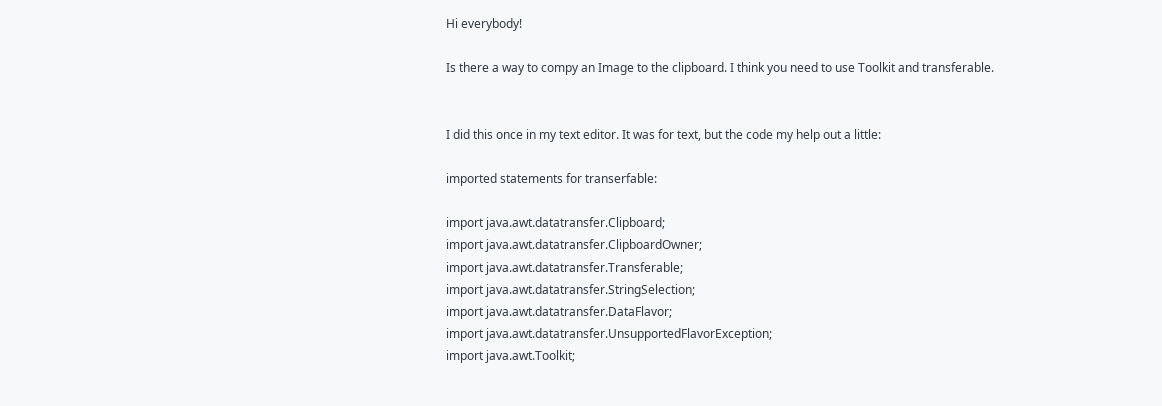Hi everybody!

Is there a way to compy an Image to the clipboard. I think you need to use Toolkit and transferable.


I did this once in my text editor. It was for text, but the code my help out a little:

imported statements for transerfable:

import java.awt.datatransfer.Clipboard;
import java.awt.datatransfer.ClipboardOwner;
import java.awt.datatransfer.Transferable;
import java.awt.datatransfer.StringSelection;
import java.awt.datatransfer.DataFlavor;
import java.awt.datatransfer.UnsupportedFlavorException;
import java.awt.Toolkit;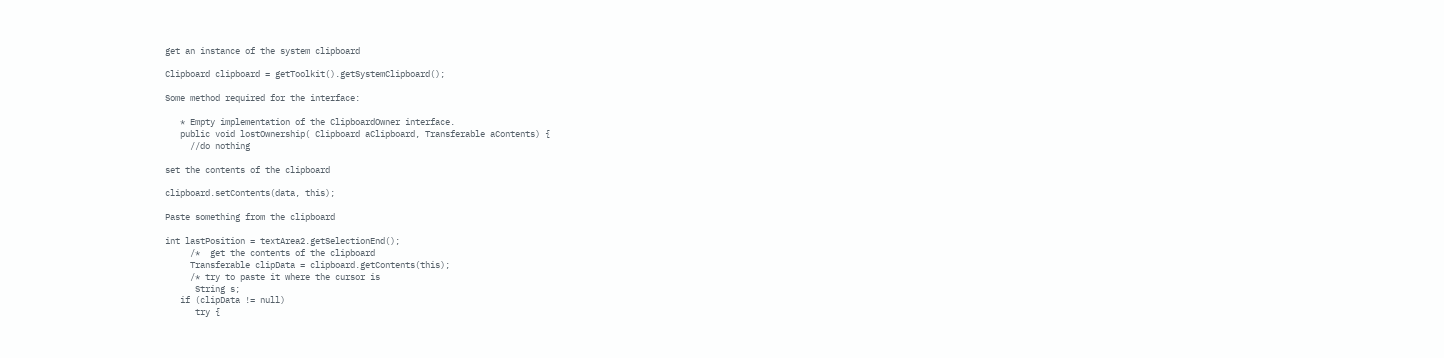get an instance of the system clipboard

Clipboard clipboard = getToolkit().getSystemClipboard();

Some method required for the interface:

   * Empty implementation of the ClipboardOwner interface.
   public void lostOwnership( Clipboard aClipboard, Transferable aContents) {
     //do nothing

set the contents of the clipboard

clipboard.setContents(data, this);

Paste something from the clipboard

int lastPosition = textArea2.getSelectionEnd();
     /*  get the contents of the clipboard
     Transferable clipData = clipboard.getContents(this);
     /* try to paste it where the cursor is
      String s;
   if (clipData != null)
      try {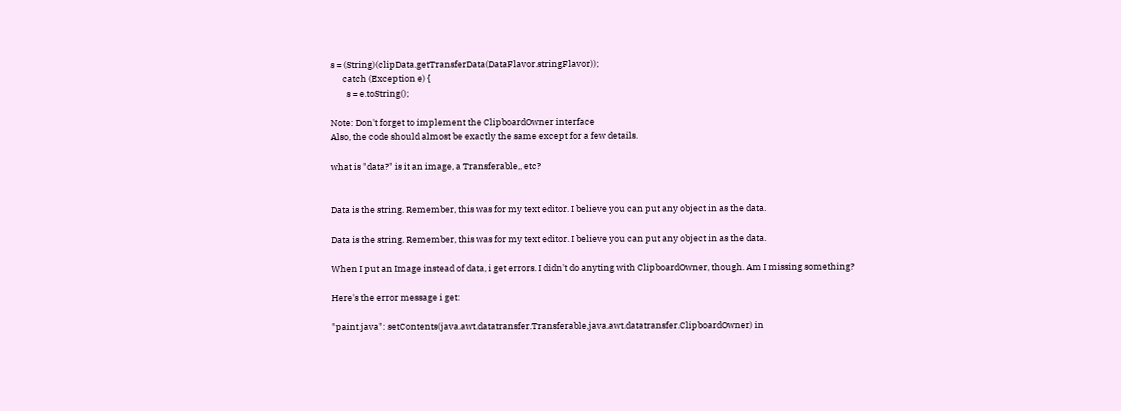s = (String)(clipData.getTransferData(DataFlavor.stringFlavor));
      catch (Exception e) {
        s = e.toString();

Note: Don't forget to implement the ClipboardOwner interface
Also, the code should almost be exactly the same except for a few details.

what is "data?" is it an image, a Transferable,, etc?


Data is the string. Remember, this was for my text editor. I believe you can put any object in as the data.

Data is the string. Remember, this was for my text editor. I believe you can put any object in as the data.

When I put an Image instead of data, i get errors. I didn't do anyting with ClipboardOwner, though. Am I missing something?

Here's the error message i get:

"paint.java": setContents(java.awt.datatransfer.Transferable,java.awt.datatransfer.ClipboardOwner) in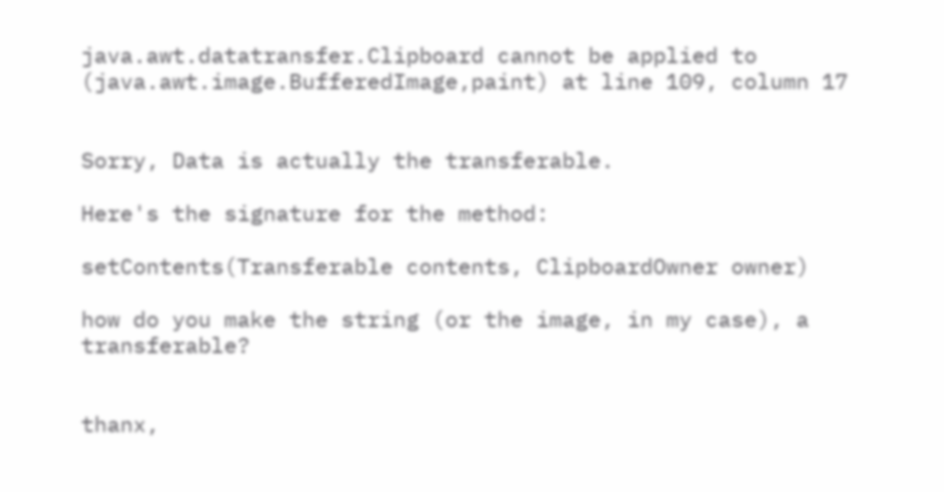java.awt.datatransfer.Clipboard cannot be applied to (java.awt.image.BufferedImage,paint) at line 109, column 17


Sorry, Data is actually the transferable.

Here's the signature for the method:

setContents(Transferable contents, ClipboardOwner owner)

how do you make the string (or the image, in my case), a transferable?


thanx,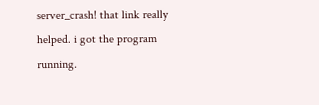server_crash! that link really helped. i got the program running.